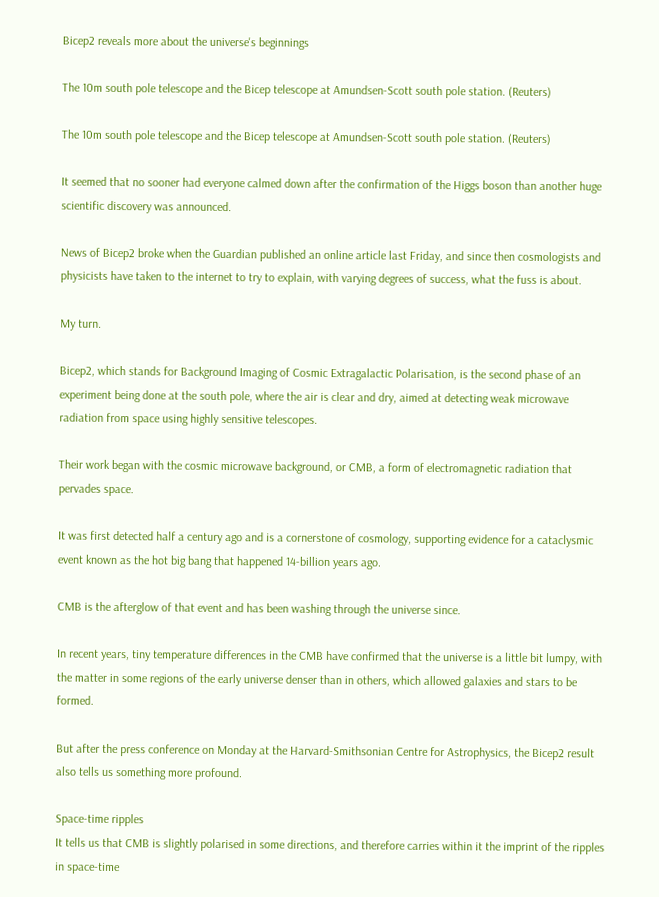Bicep2 reveals more about the universe's beginnings

The 10m south pole telescope and the Bicep telescope at Amundsen-Scott south pole station. (Reuters)

The 10m south pole telescope and the Bicep telescope at Amundsen-Scott south pole station. (Reuters)

It seemed that no sooner had everyone calmed down after the confirmation of the Higgs boson than another huge scientific discovery was announced.

News of Bicep2 broke when the Guardian published an online article last Friday, and since then cosmologists and physicists have taken to the internet to try to explain, with varying degrees of success, what the fuss is about.

My turn.

Bicep2, which stands for Background Imaging of Cosmic Extragalactic Polarisation, is the second phase of an experiment being done at the south pole, where the air is clear and dry, aimed at detecting weak microwave radiation from space using highly sensitive telescopes.

Their work began with the cosmic microwave background, or CMB, a form of electromagnetic radiation that pervades space.

It was first detected half a century ago and is a cornerstone of cosmology, supporting evidence for a cataclysmic event known as the hot big bang that happened 14-billion years ago.

CMB is the afterglow of that event and has been washing through the universe since.

In recent years, tiny temperature differences in the CMB have confirmed that the universe is a little bit lumpy, with the matter in some regions of the early universe denser than in others, which allowed galaxies and stars to be formed.

But after the press conference on Monday at the Harvard-Smithsonian Centre for Astrophysics, the Bicep2 result also tells us something more profound.

Space-time ripples
It tells us that CMB is slightly polarised in some directions, and therefore carries within it the imprint of the ripples in space-time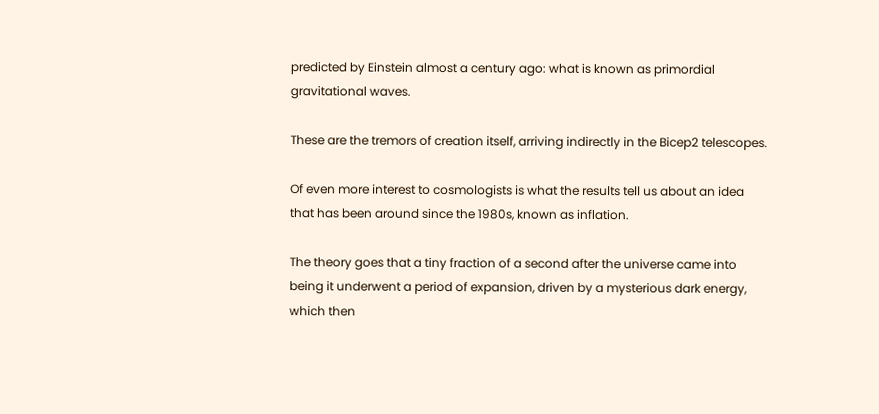predicted by Einstein almost a century ago: what is known as primordial gravitational waves.

These are the tremors of creation itself, arriving indirectly in the Bicep2 telescopes.

Of even more interest to cosmologists is what the results tell us about an idea that has been around since the 1980s, known as inflation.

The theory goes that a tiny fraction of a second after the universe came into being it underwent a period of expansion, driven by a mysterious dark energy, which then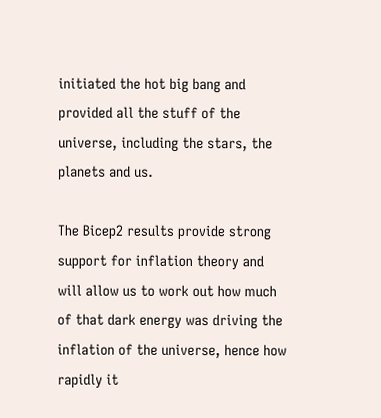initiated the hot big bang and provided all the stuff of the universe, including the stars, the planets and us.

The Bicep2 results provide strong support for inflation theory and will allow us to work out how much of that dark energy was driving the inflation of the universe, hence how rapidly it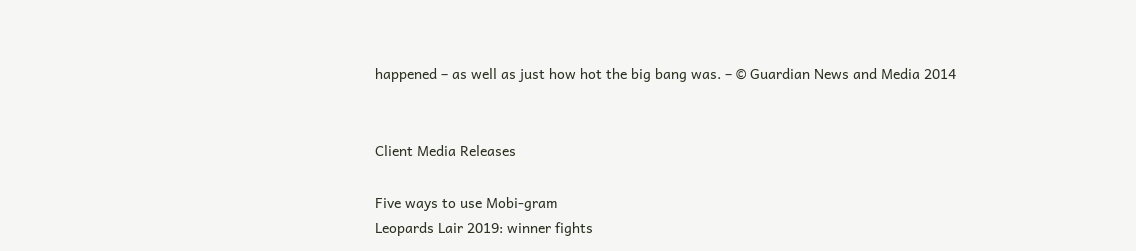happened – as well as just how hot the big bang was. – © Guardian News and Media 2014


Client Media Releases

Five ways to use Mobi-gram
Leopards Lair 2019: winner fights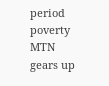period poverty
MTN gears up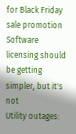for Black Friday sale promotion
Software licensing should be getting simpler, but it's not
Utility outages: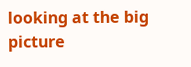looking at the big picture